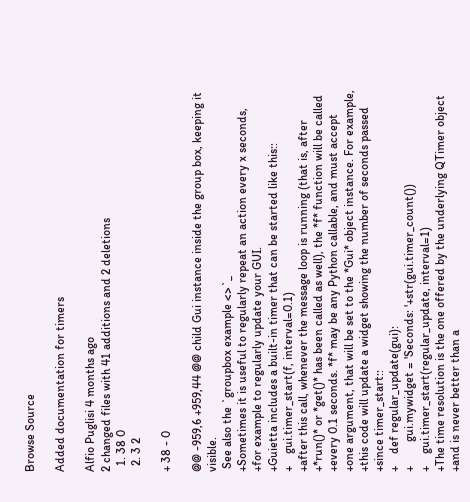Browse Source

Added documentation for timers

Alfio Puglisi 4 months ago
2 changed files with 41 additions and 2 deletions
  1. 38 0
  2. 3 2

+ 38 - 0

@@ -959,6 +959,44 @@ child Gui instance inside the group box, keeping it visible.
 See also the `groupbox example <>`_
+Sometimes it is useful to regularly repeat an action every x seconds,
+for example to regularly update your GUI.
+Guietta includes a built-in timer that can be started like this::
+    gui.timer_start(f, interval=0.1)
+after this call, whenever the message loop is running (that is, after
+*run()* or *get()* has been called as well), the *f* function will be called
+every 0.1 seconds. *f* may be any Python callable, and must accept
+one argument, that will be set to the *Gui* object instance. For example,
+this code will update a widget showing the number of seconds passed
+since timer_start::
+    def regular_update(gui):
+        gui.mywidget = 'Seconds: '+str(gui.timer_count())
+    gui.timer_start(regular_update, interval=1)
+The time resolution is the one offered by the underlying QTimer object
+and is never better than a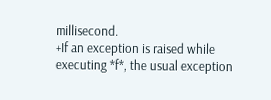millisecond.
+If an exception is raised while executing *f*, the usual exception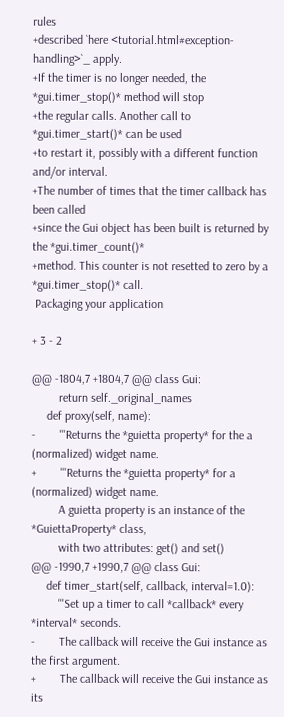rules
+described `here <tutorial.html#exception-handling>`_ apply.
+If the timer is no longer needed, the *gui.timer_stop()* method will stop
+the regular calls. Another call to *gui.timer_start()* can be used
+to restart it, possibly with a different function and/or interval.
+The number of times that the timer callback has been called
+since the Gui object has been built is returned by the *gui.timer_count()*
+method. This counter is not resetted to zero by a *gui.timer_stop()* call.
 Packaging your application

+ 3 - 2

@@ -1804,7 +1804,7 @@ class Gui:
         return self._original_names
     def proxy(self, name):
-        '''Returns the *guietta property* for the a (normalized) widget name.
+        '''Returns the *guietta property* for a (normalized) widget name.
         A guietta property is an instance of the *GuiettaProperty* class,
         with two attributes: get() and set()
@@ -1990,7 +1990,7 @@ class Gui:
     def timer_start(self, callback, interval=1.0):
         '''Set up a timer to call *callback* every *interval* seconds.
-        The callback will receive the Gui instance as the first argument.
+        The callback will receive the Gui instance as its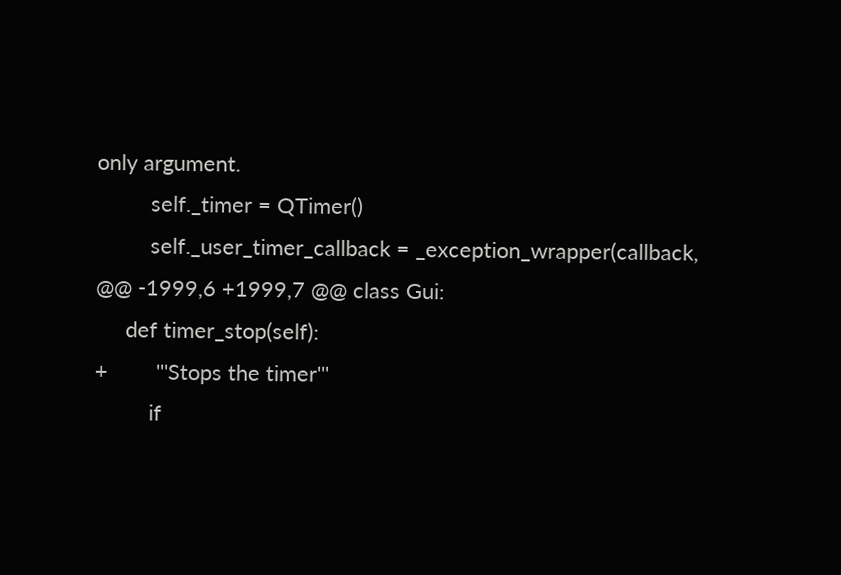only argument.
         self._timer = QTimer()
         self._user_timer_callback = _exception_wrapper(callback,
@@ -1999,6 +1999,7 @@ class Gui:
     def timer_stop(self):
+        '''Stops the timer'''
         if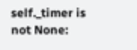self._timer is not None: